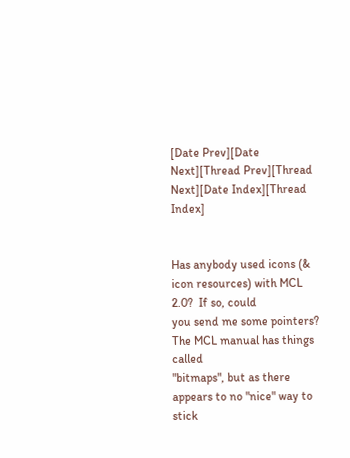[Date Prev][Date Next][Thread Prev][Thread Next][Date Index][Thread Index]


Has anybody used icons (& icon resources) with MCL 2.0?  If so, could
you send me some pointers?  The MCL manual has things called
"bitmaps", but as there appears to no "nice" way to stick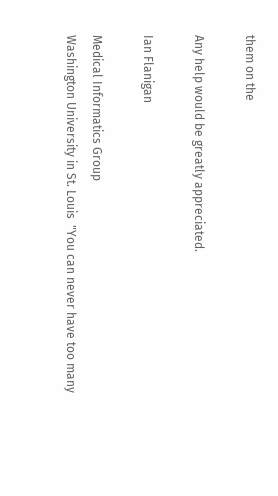them on the

Any help would be greatly appreciated.

Ian Flanigan

Medical Informatics Group
Washington University in St. Louis  "You can never have too many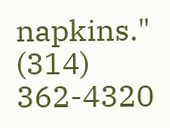napkins."
(314) 362-4320